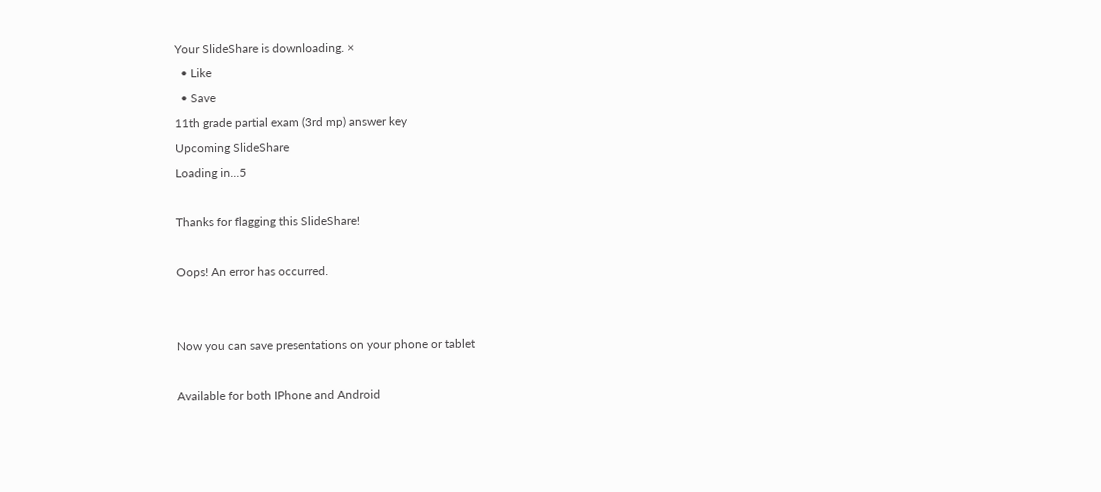Your SlideShare is downloading. ×
  • Like
  • Save
11th grade partial exam (3rd mp) answer key
Upcoming SlideShare
Loading in...5

Thanks for flagging this SlideShare!

Oops! An error has occurred.


Now you can save presentations on your phone or tablet

Available for both IPhone and Android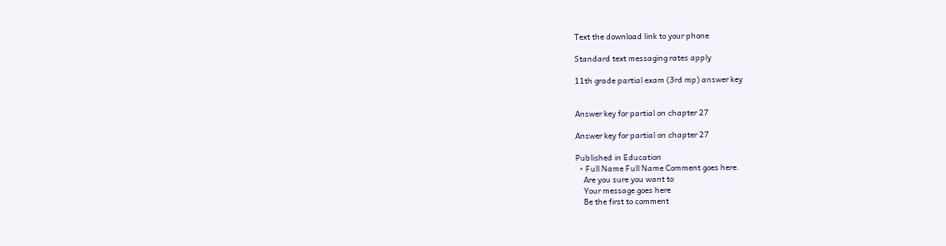Text the download link to your phone

Standard text messaging rates apply

11th grade partial exam (3rd mp) answer key


Answer key for partial on chapter 27

Answer key for partial on chapter 27

Published in Education
  • Full Name Full Name Comment goes here.
    Are you sure you want to
    Your message goes here
    Be the first to comment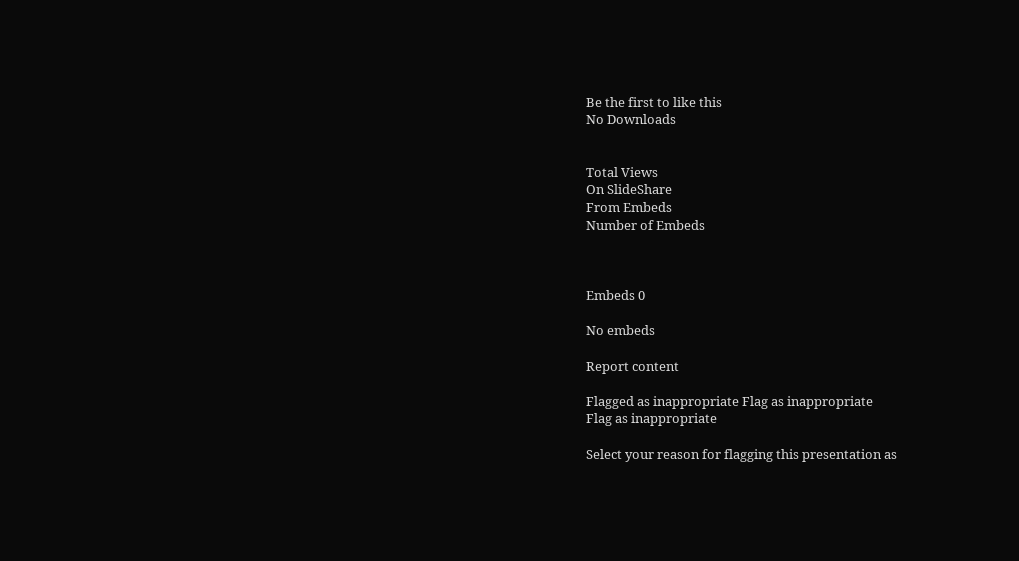Be the first to like this
No Downloads


Total Views
On SlideShare
From Embeds
Number of Embeds



Embeds 0

No embeds

Report content

Flagged as inappropriate Flag as inappropriate
Flag as inappropriate

Select your reason for flagging this presentation as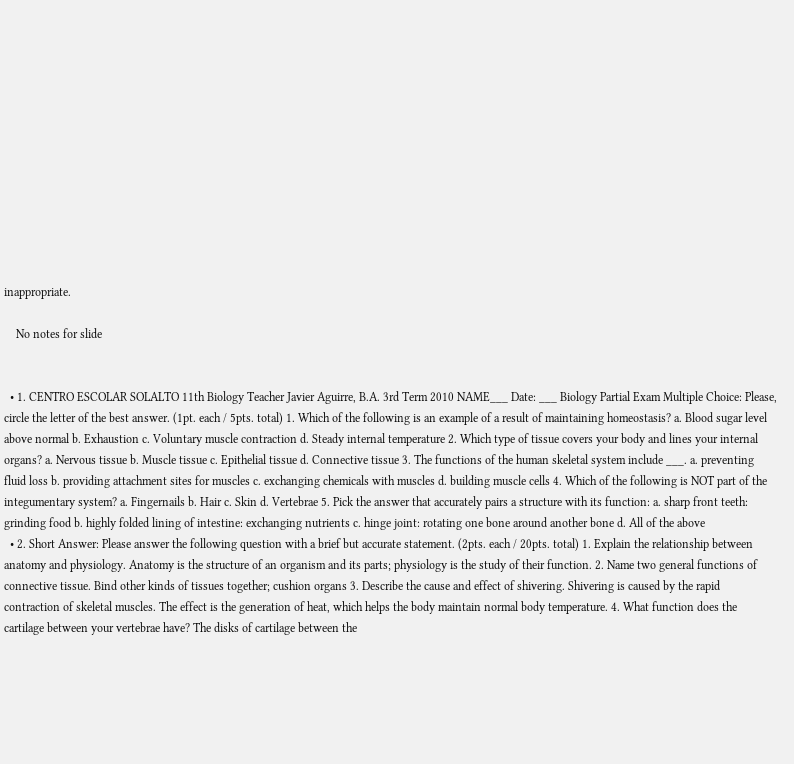inappropriate.

    No notes for slide


  • 1. CENTRO ESCOLAR SOLALTO 11th Biology Teacher Javier Aguirre, B.A. 3rd Term 2010 NAME___ Date: ___ Biology Partial Exam Multiple Choice: Please, circle the letter of the best answer. (1pt. each / 5pts. total) 1. Which of the following is an example of a result of maintaining homeostasis? a. Blood sugar level above normal b. Exhaustion c. Voluntary muscle contraction d. Steady internal temperature 2. Which type of tissue covers your body and lines your internal organs? a. Nervous tissue b. Muscle tissue c. Epithelial tissue d. Connective tissue 3. The functions of the human skeletal system include ___. a. preventing fluid loss b. providing attachment sites for muscles c. exchanging chemicals with muscles d. building muscle cells 4. Which of the following is NOT part of the integumentary system? a. Fingernails b. Hair c. Skin d. Vertebrae 5. Pick the answer that accurately pairs a structure with its function: a. sharp front teeth: grinding food b. highly folded lining of intestine: exchanging nutrients c. hinge joint: rotating one bone around another bone d. All of the above
  • 2. Short Answer: Please answer the following question with a brief but accurate statement. (2pts. each / 20pts. total) 1. Explain the relationship between anatomy and physiology. Anatomy is the structure of an organism and its parts; physiology is the study of their function. 2. Name two general functions of connective tissue. Bind other kinds of tissues together; cushion organs 3. Describe the cause and effect of shivering. Shivering is caused by the rapid contraction of skeletal muscles. The effect is the generation of heat, which helps the body maintain normal body temperature. 4. What function does the cartilage between your vertebrae have? The disks of cartilage between the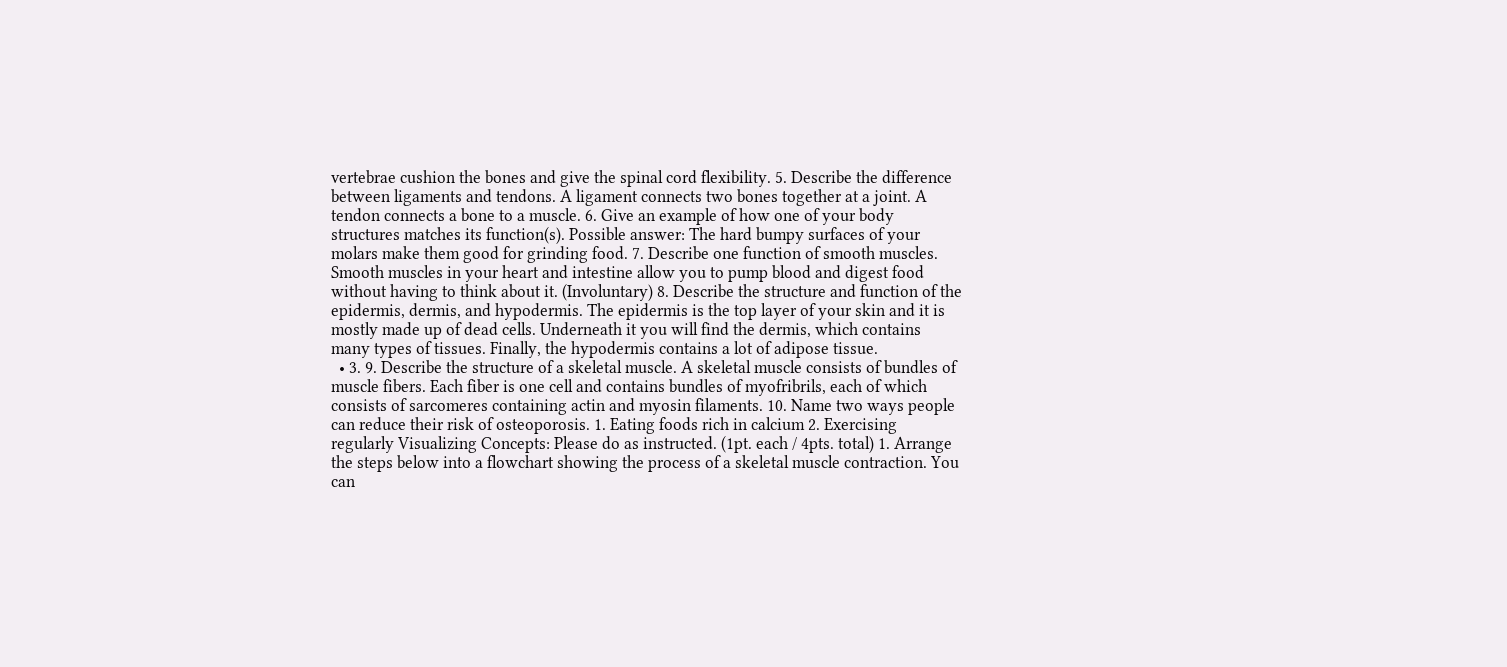vertebrae cushion the bones and give the spinal cord flexibility. 5. Describe the difference between ligaments and tendons. A ligament connects two bones together at a joint. A tendon connects a bone to a muscle. 6. Give an example of how one of your body structures matches its function(s). Possible answer: The hard bumpy surfaces of your molars make them good for grinding food. 7. Describe one function of smooth muscles. Smooth muscles in your heart and intestine allow you to pump blood and digest food without having to think about it. (Involuntary) 8. Describe the structure and function of the epidermis, dermis, and hypodermis. The epidermis is the top layer of your skin and it is mostly made up of dead cells. Underneath it you will find the dermis, which contains many types of tissues. Finally, the hypodermis contains a lot of adipose tissue.
  • 3. 9. Describe the structure of a skeletal muscle. A skeletal muscle consists of bundles of muscle fibers. Each fiber is one cell and contains bundles of myofribrils, each of which consists of sarcomeres containing actin and myosin filaments. 10. Name two ways people can reduce their risk of osteoporosis. 1. Eating foods rich in calcium 2. Exercising regularly Visualizing Concepts: Please do as instructed. (1pt. each / 4pts. total) 1. Arrange the steps below into a flowchart showing the process of a skeletal muscle contraction. You can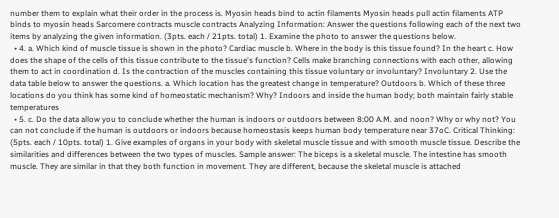number them to explain what their order in the process is. Myosin heads bind to actin filaments Myosin heads pull actin filaments ATP binds to myosin heads Sarcomere contracts muscle contracts Analyzing Information: Answer the questions following each of the next two items by analyzing the given information. (3pts. each / 21pts. total) 1. Examine the photo to answer the questions below.
  • 4. a. Which kind of muscle tissue is shown in the photo? Cardiac muscle b. Where in the body is this tissue found? In the heart c. How does the shape of the cells of this tissue contribute to the tissue's function? Cells make branching connections with each other, allowing them to act in coordination d. Is the contraction of the muscles containing this tissue voluntary or involuntary? Involuntary 2. Use the data table below to answer the questions. a. Which location has the greatest change in temperature? Outdoors b. Which of these three locations do you think has some kind of homeostatic mechanism? Why? Indoors and inside the human body; both maintain fairly stable temperatures
  • 5. c. Do the data allow you to conclude whether the human is indoors or outdoors between 8:00 A.M. and noon? Why or why not? You can not conclude if the human is outdoors or indoors because homeostasis keeps human body temperature near 37oC. Critical Thinking: (5pts. each / 10pts. total) 1. Give examples of organs in your body with skeletal muscle tissue and with smooth muscle tissue. Describe the similarities and differences between the two types of muscles. Sample answer: The biceps is a skeletal muscle. The intestine has smooth muscle. They are similar in that they both function in movement. They are different, because the skeletal muscle is attached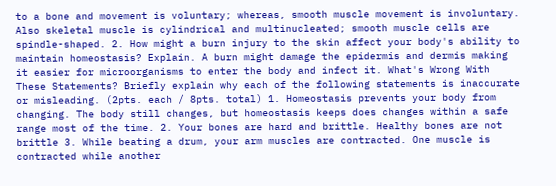to a bone and movement is voluntary; whereas, smooth muscle movement is involuntary. Also skeletal muscle is cylindrical and multinucleated; smooth muscle cells are spindle-shaped. 2. How might a burn injury to the skin affect your body's ability to maintain homeostasis? Explain. A burn might damage the epidermis and dermis making it easier for microorganisms to enter the body and infect it. What's Wrong With These Statements? Briefly explain why each of the following statements is inaccurate or misleading. (2pts. each / 8pts. total) 1. Homeostasis prevents your body from changing. The body still changes, but homeostasis keeps does changes within a safe range most of the time. 2. Your bones are hard and brittle. Healthy bones are not brittle 3. While beating a drum, your arm muscles are contracted. One muscle is contracted while another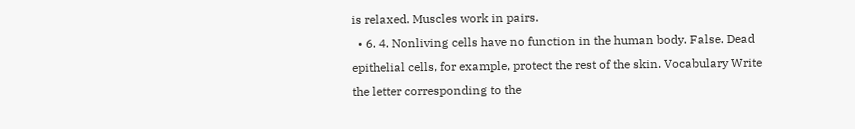is relaxed. Muscles work in pairs.
  • 6. 4. Nonliving cells have no function in the human body. False. Dead epithelial cells, for example, protect the rest of the skin. Vocabulary Write the letter corresponding to the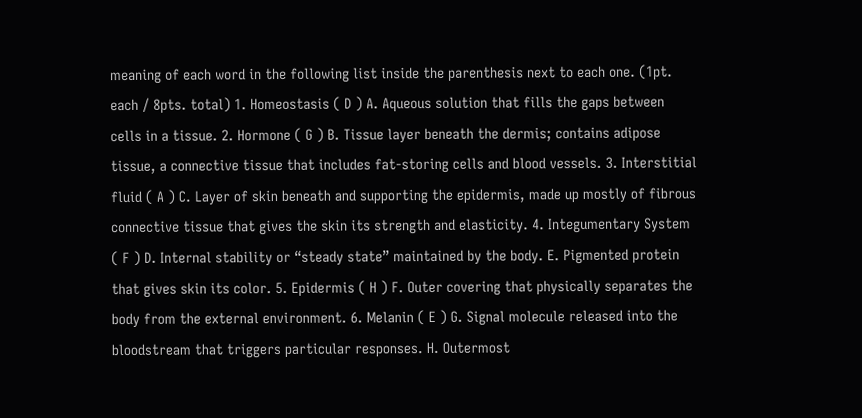meaning of each word in the following list inside the parenthesis next to each one. (1pt. each / 8pts. total) 1. Homeostasis ( D ) A. Aqueous solution that fills the gaps between cells in a tissue. 2. Hormone ( G ) B. Tissue layer beneath the dermis; contains adipose tissue, a connective tissue that includes fat-storing cells and blood vessels. 3. Interstitial fluid ( A ) C. Layer of skin beneath and supporting the epidermis, made up mostly of fibrous connective tissue that gives the skin its strength and elasticity. 4. Integumentary System ( F ) D. Internal stability or “steady state” maintained by the body. E. Pigmented protein that gives skin its color. 5. Epidermis ( H ) F. Outer covering that physically separates the body from the external environment. 6. Melanin ( E ) G. Signal molecule released into the bloodstream that triggers particular responses. H. Outermost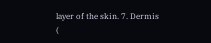layer of the skin. 7. Dermis (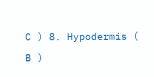C ) 8. Hypodermis ( B )